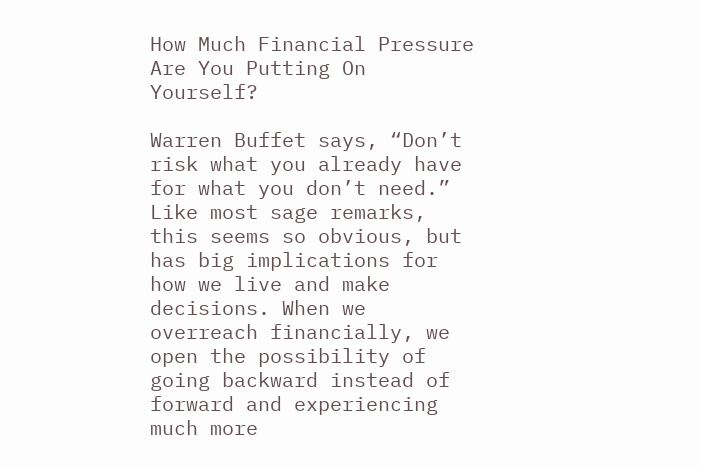How Much Financial Pressure Are You Putting On Yourself?

Warren Buffet says, “Don’t risk what you already have for what you don’t need.” Like most sage remarks, this seems so obvious, but has big implications for how we live and make decisions. When we overreach financially, we open the possibility of going backward instead of forward and experiencing much more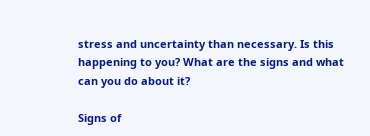stress and uncertainty than necessary. Is this happening to you? What are the signs and what can you do about it?

Signs of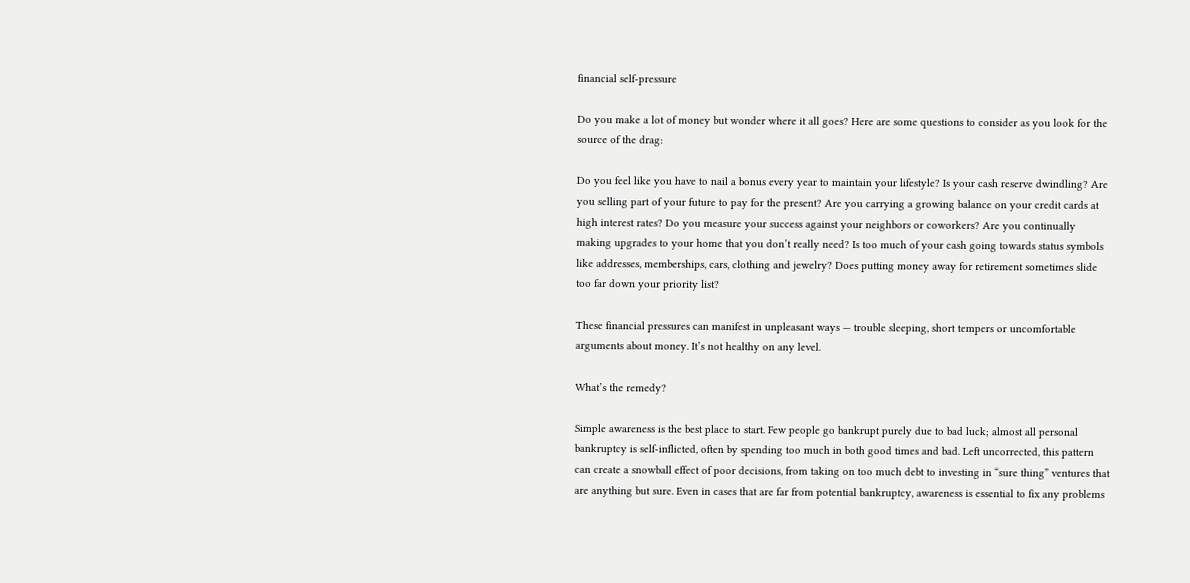financial self-pressure

Do you make a lot of money but wonder where it all goes? Here are some questions to consider as you look for the source of the drag:

Do you feel like you have to nail a bonus every year to maintain your lifestyle? Is your cash reserve dwindling? Are you selling part of your future to pay for the present? Are you carrying a growing balance on your credit cards at high interest rates? Do you measure your success against your neighbors or coworkers? Are you continually making upgrades to your home that you don’t really need? Is too much of your cash going towards status symbols like addresses, memberships, cars, clothing and jewelry? Does putting money away for retirement sometimes slide too far down your priority list?

These financial pressures can manifest in unpleasant ways — trouble sleeping, short tempers or uncomfortable arguments about money. It’s not healthy on any level.

What’s the remedy?

Simple awareness is the best place to start. Few people go bankrupt purely due to bad luck; almost all personal bankruptcy is self-inflicted, often by spending too much in both good times and bad. Left uncorrected, this pattern can create a snowball effect of poor decisions, from taking on too much debt to investing in “sure thing” ventures that are anything but sure. Even in cases that are far from potential bankruptcy, awareness is essential to fix any problems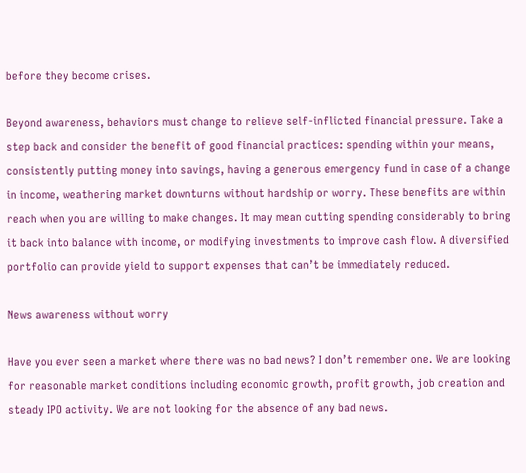before they become crises.

Beyond awareness, behaviors must change to relieve self-inflicted financial pressure. Take a step back and consider the benefit of good financial practices: spending within your means, consistently putting money into savings, having a generous emergency fund in case of a change in income, weathering market downturns without hardship or worry. These benefits are within reach when you are willing to make changes. It may mean cutting spending considerably to bring it back into balance with income, or modifying investments to improve cash flow. A diversified portfolio can provide yield to support expenses that can’t be immediately reduced.

News awareness without worry

Have you ever seen a market where there was no bad news? I don’t remember one. We are looking for reasonable market conditions including economic growth, profit growth, job creation and steady IPO activity. We are not looking for the absence of any bad news.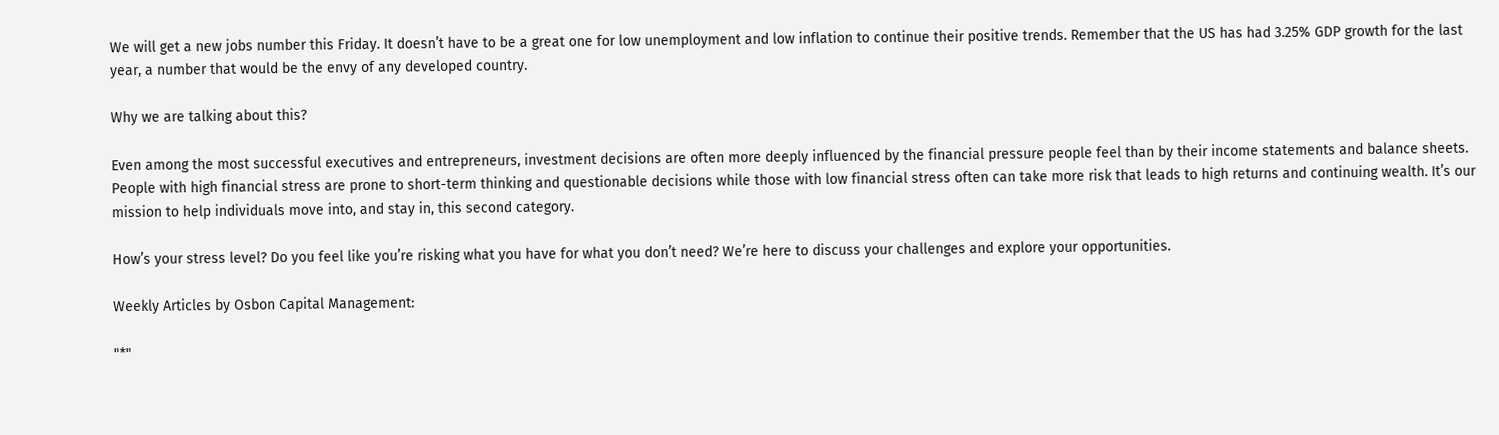We will get a new jobs number this Friday. It doesn’t have to be a great one for low unemployment and low inflation to continue their positive trends. Remember that the US has had 3.25% GDP growth for the last year, a number that would be the envy of any developed country.

Why we are talking about this?

Even among the most successful executives and entrepreneurs, investment decisions are often more deeply influenced by the financial pressure people feel than by their income statements and balance sheets. People with high financial stress are prone to short-term thinking and questionable decisions while those with low financial stress often can take more risk that leads to high returns and continuing wealth. It’s our mission to help individuals move into, and stay in, this second category.

How’s your stress level? Do you feel like you’re risking what you have for what you don’t need? We’re here to discuss your challenges and explore your opportunities.

Weekly Articles by Osbon Capital Management:

"*"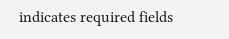indicates required fields